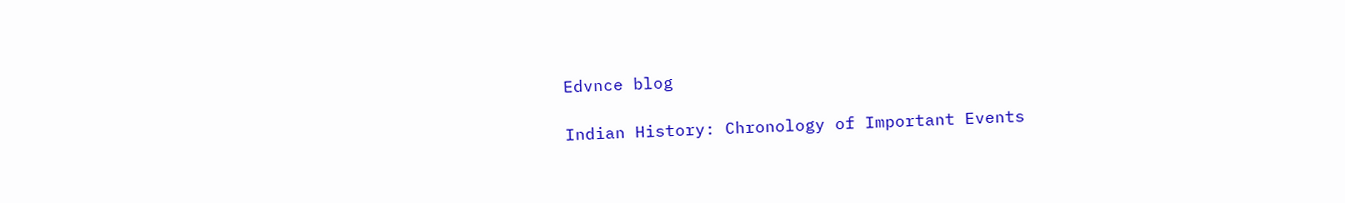Edvnce blog

Indian History: Chronology of Important Events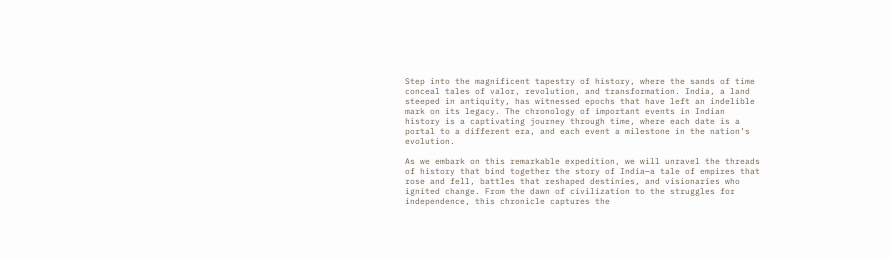Step into the magnificent tapestry of history, where the sands of time conceal tales of valor, revolution, and transformation. India, a land steeped in antiquity, has witnessed epochs that have left an indelible mark on its legacy. The chronology of important events in Indian history is a captivating journey through time, where each date is a portal to a different era, and each event a milestone in the nation’s evolution.

As we embark on this remarkable expedition, we will unravel the threads of history that bind together the story of India—a tale of empires that rose and fell, battles that reshaped destinies, and visionaries who ignited change. From the dawn of civilization to the struggles for independence, this chronicle captures the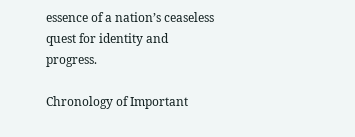essence of a nation’s ceaseless quest for identity and progress.

Chronology of Important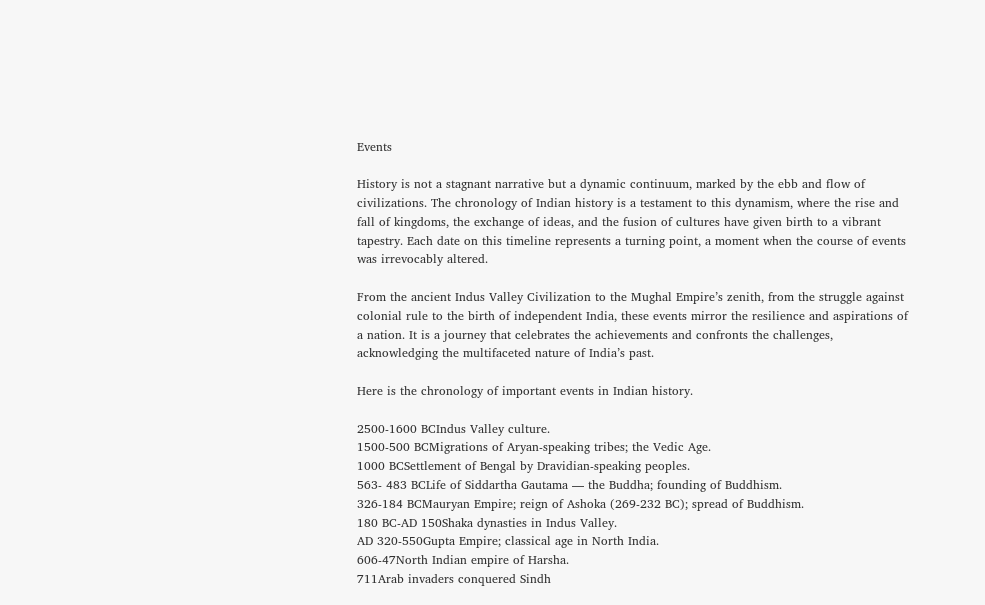Events

History is not a stagnant narrative but a dynamic continuum, marked by the ebb and flow of civilizations. The chronology of Indian history is a testament to this dynamism, where the rise and fall of kingdoms, the exchange of ideas, and the fusion of cultures have given birth to a vibrant tapestry. Each date on this timeline represents a turning point, a moment when the course of events was irrevocably altered.

From the ancient Indus Valley Civilization to the Mughal Empire’s zenith, from the struggle against colonial rule to the birth of independent India, these events mirror the resilience and aspirations of a nation. It is a journey that celebrates the achievements and confronts the challenges, acknowledging the multifaceted nature of India’s past.

Here is the chronology of important events in Indian history.

2500-1600 BCIndus Valley culture.
1500-500 BCMigrations of Aryan-speaking tribes; the Vedic Age.
1000 BCSettlement of Bengal by Dravidian-speaking peoples.
563- 483 BCLife of Siddartha Gautama — the Buddha; founding of Buddhism.
326-184 BCMauryan Empire; reign of Ashoka (269-232 BC); spread of Buddhism.
180 BC-AD 150Shaka dynasties in Indus Valley.
AD 320-550Gupta Empire; classical age in North India.
606-47North Indian empire of Harsha.
711Arab invaders conquered Sindh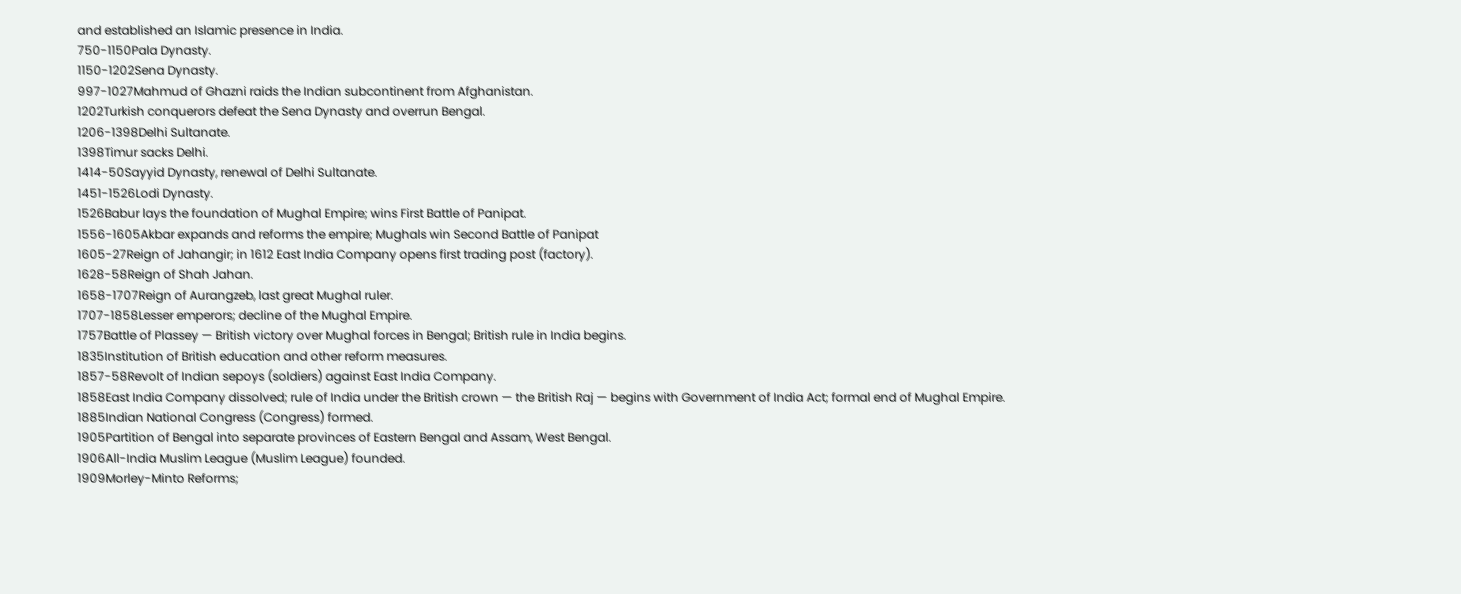and established an Islamic presence in India.
750-1150Pala Dynasty.
1150-1202Sena Dynasty.
997-1027Mahmud of Ghazni raids the Indian subcontinent from Afghanistan.
1202Turkish conquerors defeat the Sena Dynasty and overrun Bengal.
1206-1398Delhi Sultanate.
1398Timur sacks Delhi.
1414-50Sayyid Dynasty, renewal of Delhi Sultanate.
1451-1526Lodi Dynasty.
1526Babur lays the foundation of Mughal Empire; wins First Battle of Panipat.
1556-1605Akbar expands and reforms the empire; Mughals win Second Battle of Panipat
1605-27Reign of Jahangir; in 1612 East India Company opens first trading post (factory).
1628-58Reign of Shah Jahan.
1658-1707Reign of Aurangzeb, last great Mughal ruler.
1707-1858Lesser emperors; decline of the Mughal Empire.
1757Battle of Plassey — British victory over Mughal forces in Bengal; British rule in India begins.
1835Institution of British education and other reform measures.
1857-58Revolt of Indian sepoys (soldiers) against East India Company.
1858East India Company dissolved; rule of India under the British crown — the British Raj — begins with Government of India Act; formal end of Mughal Empire.
1885Indian National Congress (Congress) formed.
1905Partition of Bengal into separate provinces of Eastern Bengal and Assam, West Bengal.
1906All-India Muslim League (Muslim League) founded.
1909Morley-Minto Reforms;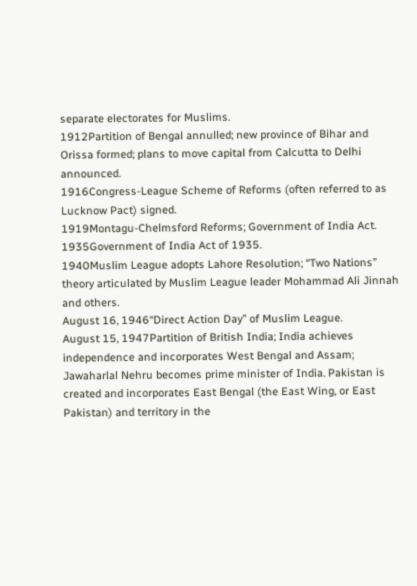separate electorates for Muslims.
1912Partition of Bengal annulled; new province of Bihar and Orissa formed; plans to move capital from Calcutta to Delhi announced.
1916Congress-League Scheme of Reforms (often referred to as Lucknow Pact) signed.
1919Montagu-Chelmsford Reforms; Government of India Act.
1935Government of India Act of 1935.
1940Muslim League adopts Lahore Resolution; “Two Nations” theory articulated by Muslim League leader Mohammad Ali Jinnah and others.
August 16, 1946“Direct Action Day” of Muslim League.
August 15, 1947Partition of British India; India achieves independence and incorporates West Bengal and Assam; Jawaharlal Nehru becomes prime minister of India. Pakistan is created and incorporates East Bengal (the East Wing, or East Pakistan) and territory in the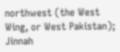northwest (the West Wing, or West Pakistan); Jinnah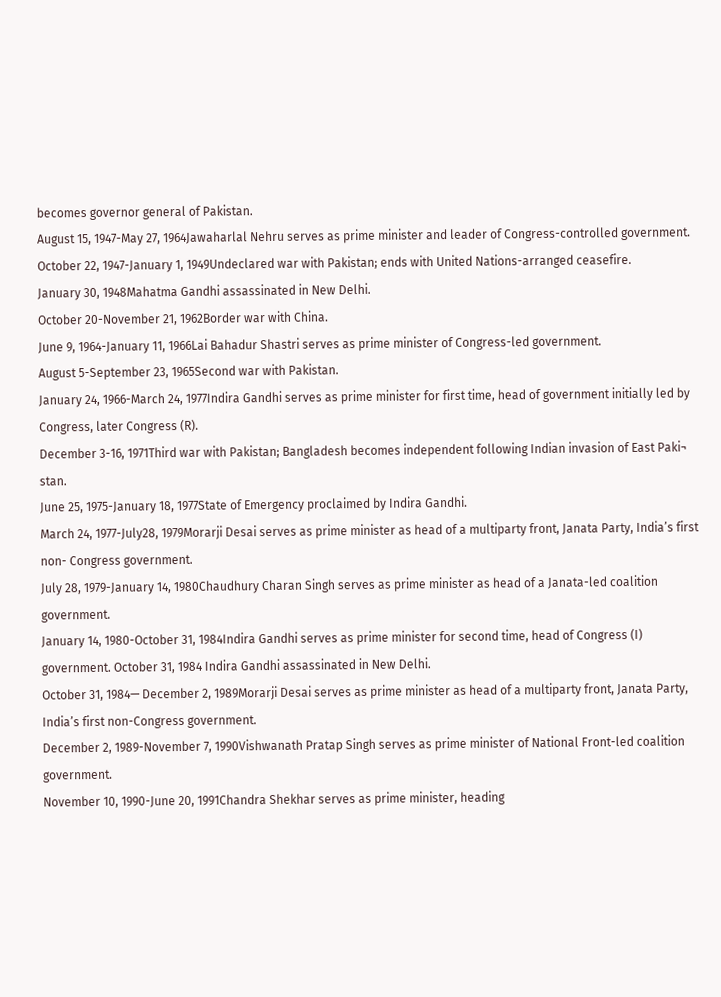becomes governor general of Pakistan.
August 15, 1947-May 27, 1964Jawaharlal Nehru serves as prime minister and leader of Congress-controlled government.
October 22, 1947-January 1, 1949Undeclared war with Pakistan; ends with United Nations-arranged ceasefire.
January 30, 1948Mahatma Gandhi assassinated in New Delhi.
October 20-November 21, 1962Border war with China.
June 9, 1964-January 11, 1966Lai Bahadur Shastri serves as prime minister of Congress-led government.
August 5-September 23, 1965Second war with Pakistan.
January 24, 1966-March 24, 1977Indira Gandhi serves as prime minister for first time, head of government initially led by Congress, later Congress (R).
December 3-16, 1971Third war with Pakistan; Bangladesh becomes independent following Indian invasion of East Paki¬ stan.
June 25, 1975-January 18, 1977State of Emergency proclaimed by Indira Gandhi.
March 24, 1977-July28, 1979Morarji Desai serves as prime minister as head of a multiparty front, Janata Party, India’s first non- Congress government.
July 28, 1979-January 14, 1980Chaudhury Charan Singh serves as prime minister as head of a Janata-led coalition government.
January 14, 1980-October 31, 1984Indira Gandhi serves as prime minister for second time, head of Congress (I) government. October 31, 1984 Indira Gandhi assassinated in New Delhi.
October 31, 1984— December 2, 1989Morarji Desai serves as prime minister as head of a multiparty front, Janata Party, India’s first non-Congress government.
December 2, 1989-November 7, 1990Vishwanath Pratap Singh serves as prime minister of National Front-led coalition government.
November 10, 1990-June 20, 1991Chandra Shekhar serves as prime minister, heading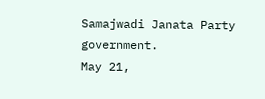Samajwadi Janata Party government.
May 21,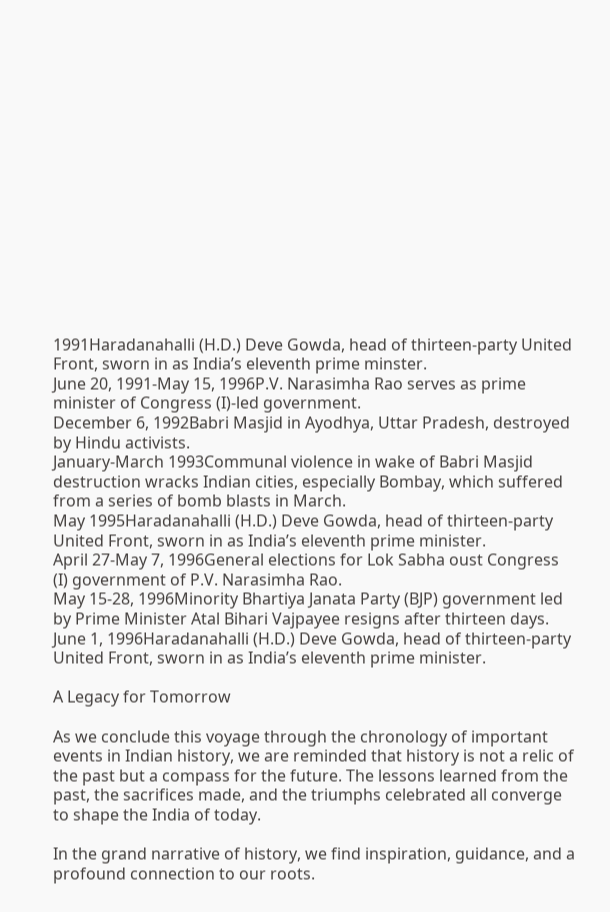1991Haradanahalli (H.D.) Deve Gowda, head of thirteen-party United Front, sworn in as India’s eleventh prime minster.
June 20, 1991-May 15, 1996P.V. Narasimha Rao serves as prime minister of Congress (I)-led government.
December 6, 1992Babri Masjid in Ayodhya, Uttar Pradesh, destroyed by Hindu activists.
January-March 1993Communal violence in wake of Babri Masjid destruction wracks Indian cities, especially Bombay, which suffered from a series of bomb blasts in March.
May 1995Haradanahalli (H.D.) Deve Gowda, head of thirteen-party United Front, sworn in as India’s eleventh prime minister.
April 27-May 7, 1996General elections for Lok Sabha oust Congress (I) government of P.V. Narasimha Rao.
May 15-28, 1996Minority Bhartiya Janata Party (BJP) government led by Prime Minister Atal Bihari Vajpayee resigns after thirteen days.
June 1, 1996Haradanahalli (H.D.) Deve Gowda, head of thirteen-party United Front, sworn in as India’s eleventh prime minister.

A Legacy for Tomorrow

As we conclude this voyage through the chronology of important events in Indian history, we are reminded that history is not a relic of the past but a compass for the future. The lessons learned from the past, the sacrifices made, and the triumphs celebrated all converge to shape the India of today.

In the grand narrative of history, we find inspiration, guidance, and a profound connection to our roots.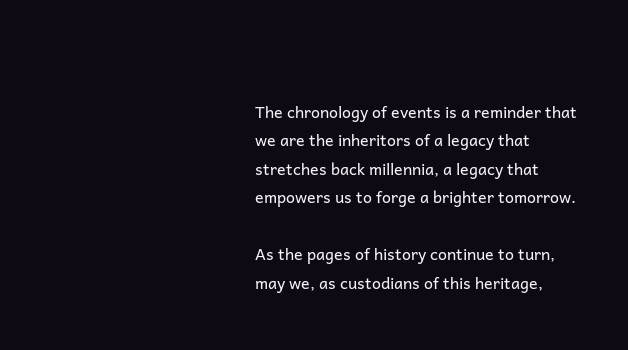The chronology of events is a reminder that we are the inheritors of a legacy that stretches back millennia, a legacy that empowers us to forge a brighter tomorrow.

As the pages of history continue to turn, may we, as custodians of this heritage,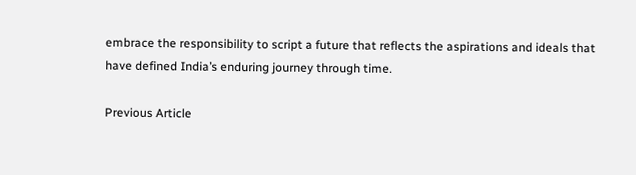embrace the responsibility to script a future that reflects the aspirations and ideals that have defined India’s enduring journey through time.

Previous Article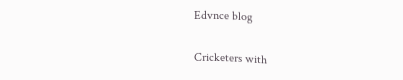Edvnce blog

Cricketers with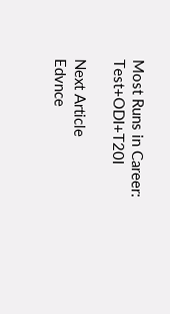Most Runs in Career: Test+ODI+T20I

Next Article
Edvnce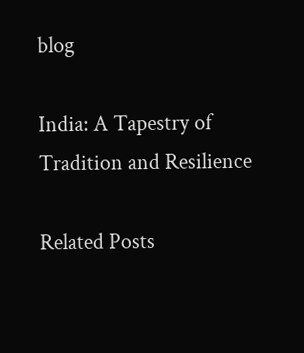blog

India: A Tapestry of Tradition and Resilience

Related Posts